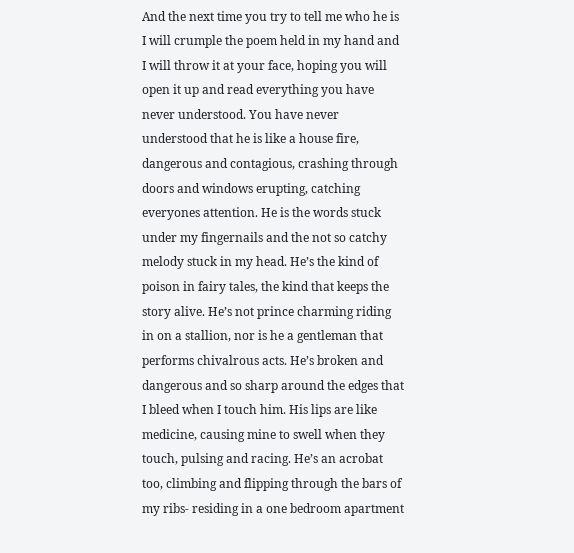And the next time you try to tell me who he is I will crumple the poem held in my hand and I will throw it at your face, hoping you will open it up and read everything you have never understood. You have never understood that he is like a house fire, dangerous and contagious, crashing through doors and windows erupting, catching everyones attention. He is the words stuck under my fingernails and the not so catchy melody stuck in my head. He’s the kind of poison in fairy tales, the kind that keeps the story alive. He’s not prince charming riding in on a stallion, nor is he a gentleman that performs chivalrous acts. He’s broken and dangerous and so sharp around the edges that I bleed when I touch him. His lips are like medicine, causing mine to swell when they touch, pulsing and racing. He’s an acrobat too, climbing and flipping through the bars of my ribs- residing in a one bedroom apartment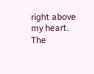right above my heart. The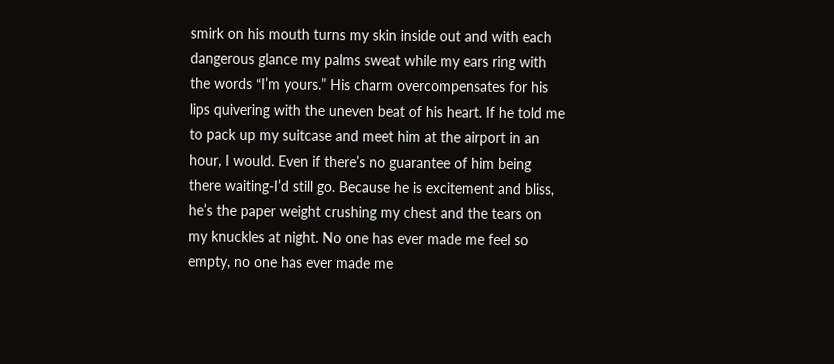smirk on his mouth turns my skin inside out and with each dangerous glance my palms sweat while my ears ring with the words “I’m yours.” His charm overcompensates for his lips quivering with the uneven beat of his heart. If he told me to pack up my suitcase and meet him at the airport in an hour, I would. Even if there’s no guarantee of him being there waiting-I’d still go. Because he is excitement and bliss, he’s the paper weight crushing my chest and the tears on my knuckles at night. No one has ever made me feel so empty, no one has ever made me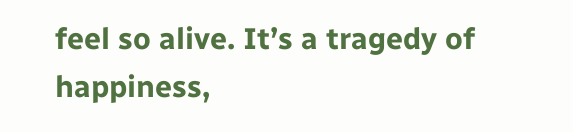feel so alive. It’s a tragedy of happiness,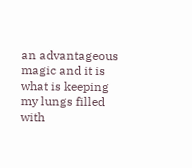an advantageous magic and it is what is keeping my lungs filled with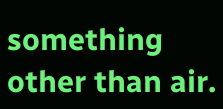something other than air.